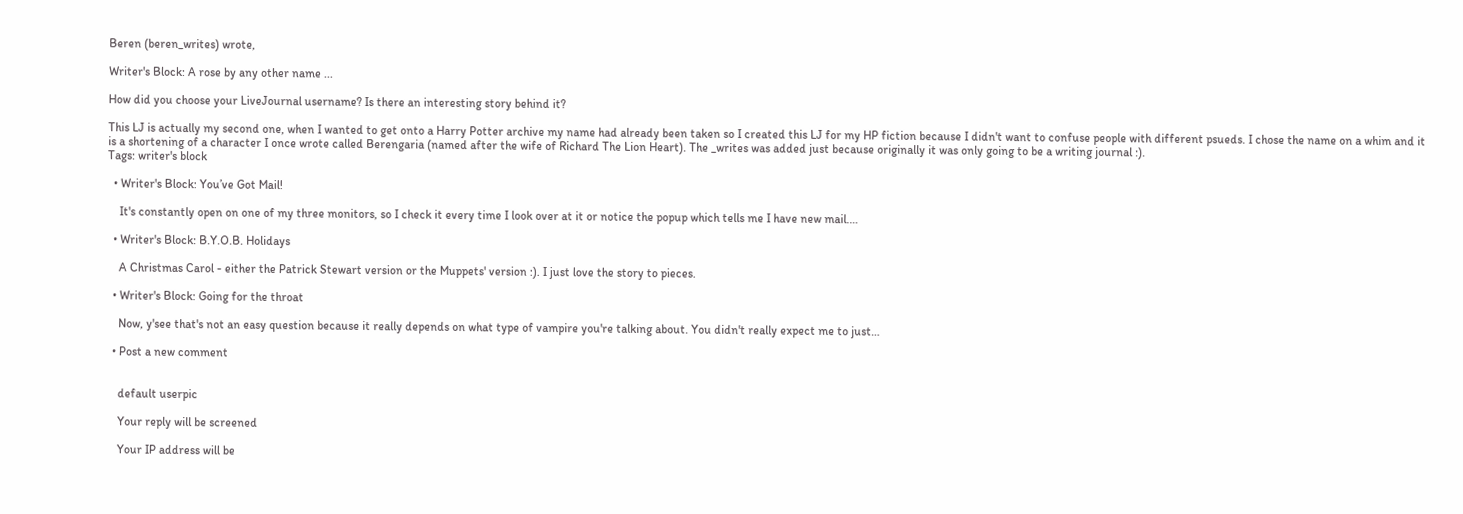Beren (beren_writes) wrote,

Writer's Block: A rose by any other name ...

How did you choose your LiveJournal username? Is there an interesting story behind it?

This LJ is actually my second one, when I wanted to get onto a Harry Potter archive my name had already been taken so I created this LJ for my HP fiction because I didn't want to confuse people with different psueds. I chose the name on a whim and it is a shortening of a character I once wrote called Berengaria (named after the wife of Richard The Lion Heart). The _writes was added just because originally it was only going to be a writing journal :).
Tags: writer's block

  • Writer's Block: You’ve Got Mail!

    It's constantly open on one of my three monitors, so I check it every time I look over at it or notice the popup which tells me I have new mail.…

  • Writer's Block: B.Y.O.B. Holidays

    A Christmas Carol - either the Patrick Stewart version or the Muppets' version :). I just love the story to pieces.

  • Writer's Block: Going for the throat

    Now, y'see that's not an easy question because it really depends on what type of vampire you're talking about. You didn't really expect me to just…

  • Post a new comment


    default userpic

    Your reply will be screened

    Your IP address will be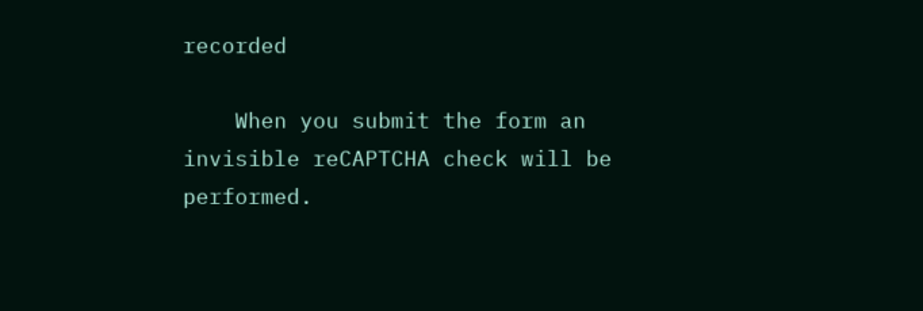recorded

    When you submit the form an invisible reCAPTCHA check will be performed.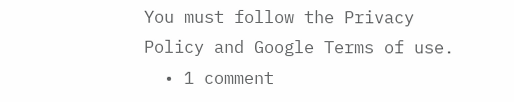You must follow the Privacy Policy and Google Terms of use.
  • 1 comment